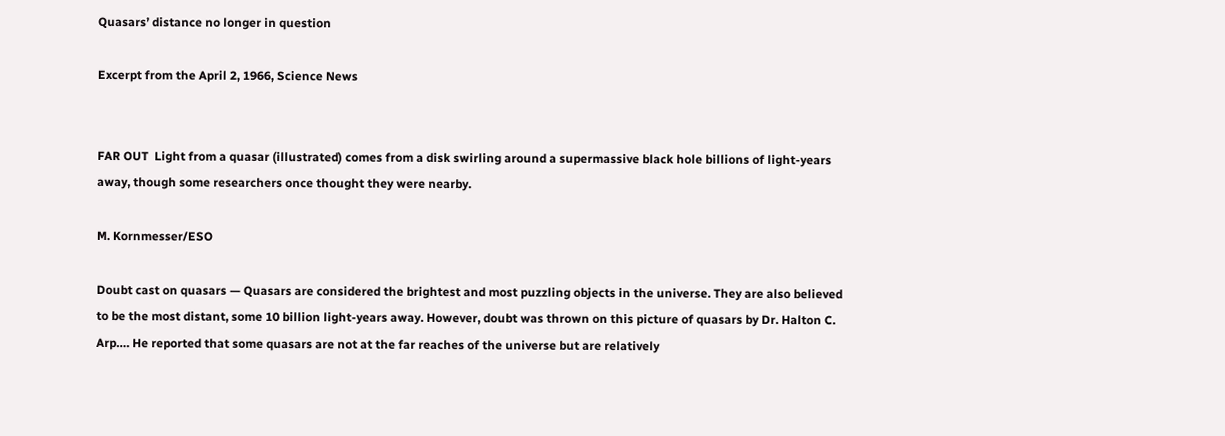Quasars’ distance no longer in question

Excerpt from the April 2, 1966, Science News


FAR OUT  Light from a quasar (illustrated) comes from a disk swirling around a supermassive black hole billions of light-years away, though some researchers once thought they were nearby.

M. Kornmesser/ESO

Doubt cast on quasars — Quasars are considered the brightest and most puzzling objects in the universe. They are also believed to be the most distant, some 10 billion light-years away. However, doubt was thrown on this picture of quasars by Dr. Halton C. Arp…. He reported that some quasars are not at the far reaches of the universe but are relatively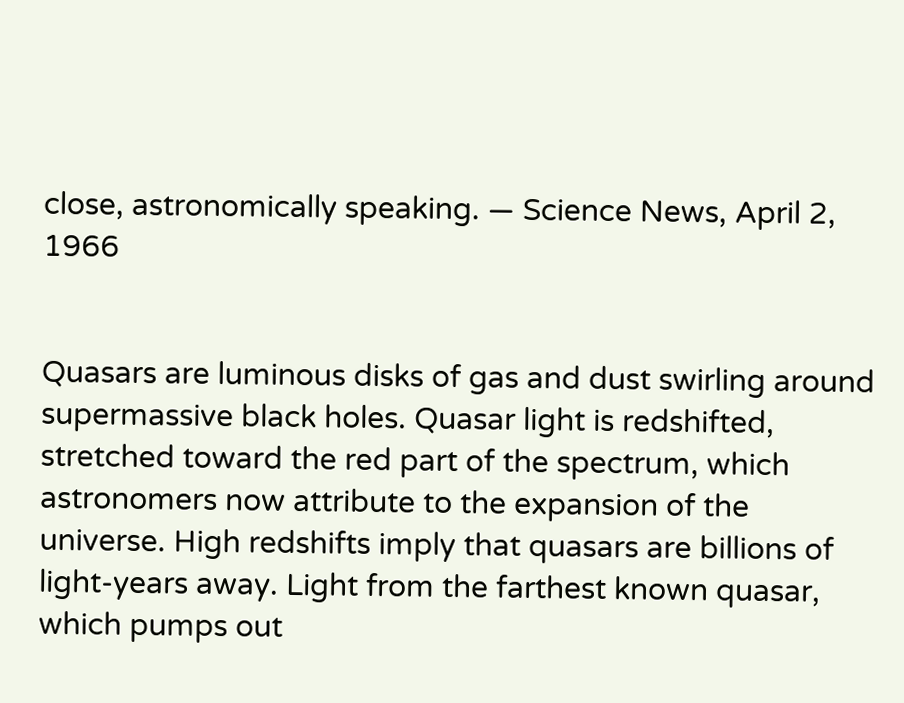close, astronomically speaking. — Science News, April 2, 1966


Quasars are luminous disks of gas and dust swirling around supermassive black holes. Quasar light is redshifted, stretched toward the red part of the spectrum, which astronomers now attribute to the expansion of the universe. High redshifts imply that quasars are billions of light-years away. Light from the farthest known quasar, which pumps out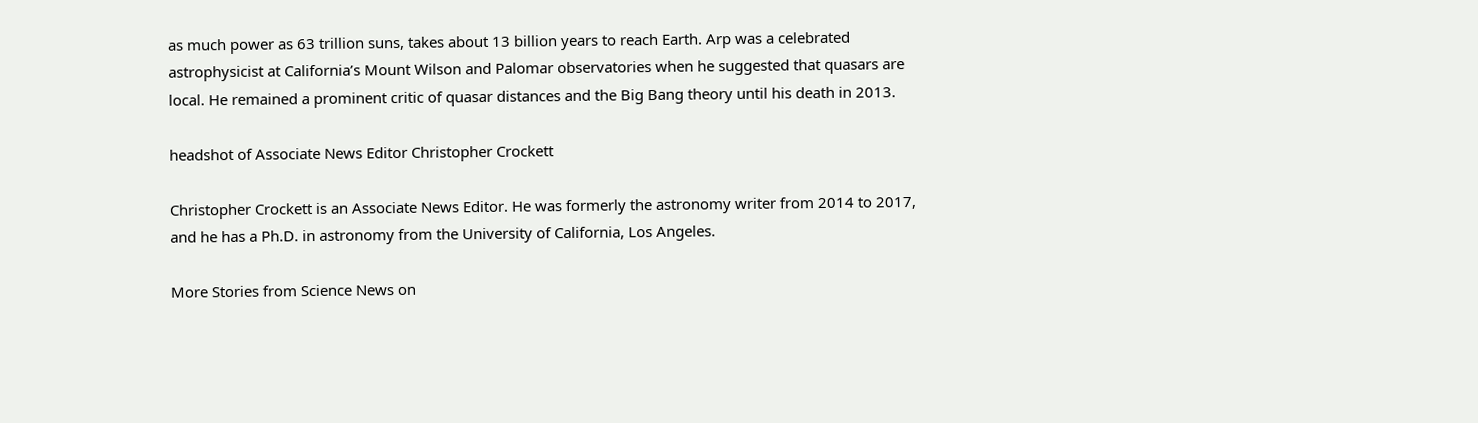as much power as 63 trillion suns, takes about 13 billion years to reach Earth. Arp was a celebrated astrophysicist at California’s Mount Wilson and Palomar observatories when he suggested that quasars are local. He remained a prominent critic of quasar distances and the Big Bang theory until his death in 2013.

headshot of Associate News Editor Christopher Crockett

Christopher Crockett is an Associate News Editor. He was formerly the astronomy writer from 2014 to 2017, and he has a Ph.D. in astronomy from the University of California, Los Angeles.

More Stories from Science News on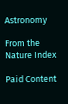Astronomy

From the Nature Index

Paid Content